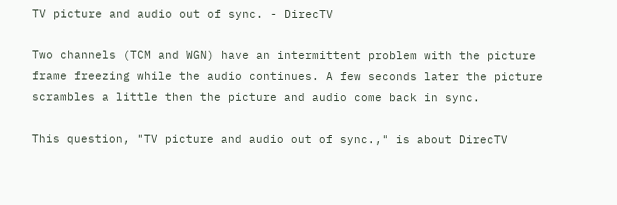TV picture and audio out of sync. - DirecTV

Two channels (TCM and WGN) have an intermittent problem with the picture frame freezing while the audio continues. A few seconds later the picture scrambles a little then the picture and audio come back in sync.

This question, "TV picture and audio out of sync.," is about DirecTV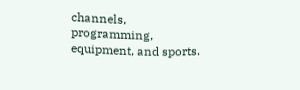channels, programming, equipment, and sports.